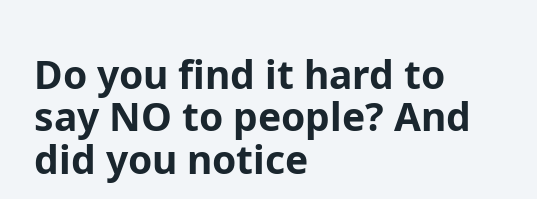Do you find it hard to say NO to people? And did you notice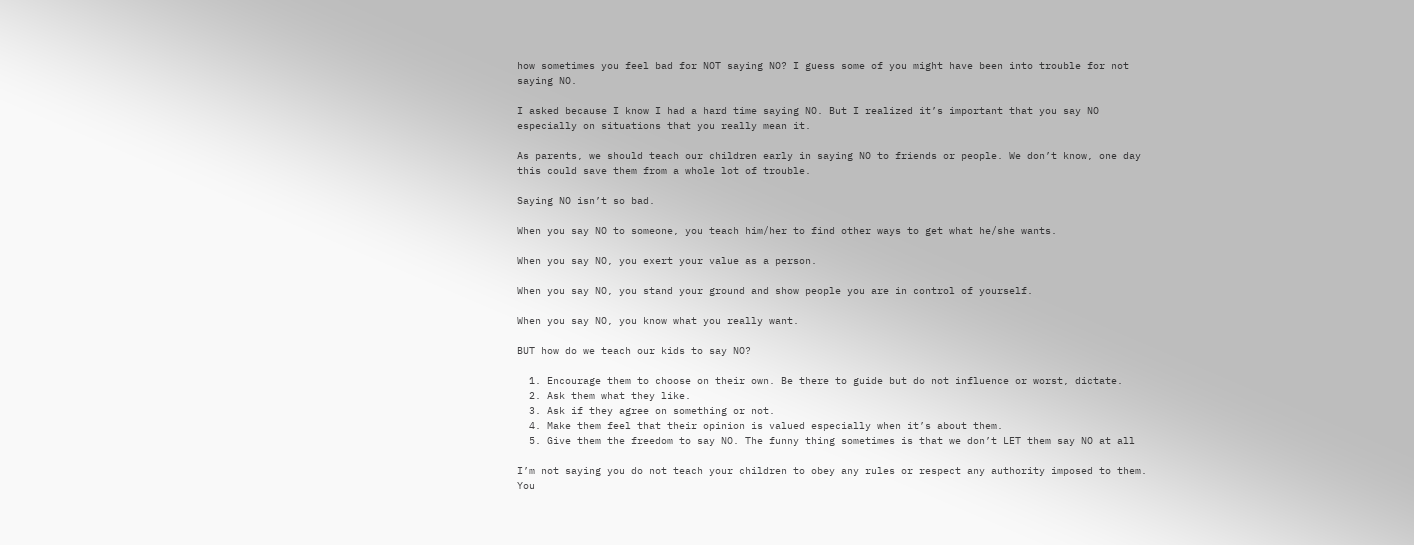how sometimes you feel bad for NOT saying NO? I guess some of you might have been into trouble for not saying NO.

I asked because I know I had a hard time saying NO. But I realized it’s important that you say NO especially on situations that you really mean it.

As parents, we should teach our children early in saying NO to friends or people. We don’t know, one day this could save them from a whole lot of trouble.

Saying NO isn’t so bad.

When you say NO to someone, you teach him/her to find other ways to get what he/she wants.

When you say NO, you exert your value as a person.

When you say NO, you stand your ground and show people you are in control of yourself.

When you say NO, you know what you really want.

BUT how do we teach our kids to say NO?

  1. Encourage them to choose on their own. Be there to guide but do not influence or worst, dictate.
  2. Ask them what they like.
  3. Ask if they agree on something or not.
  4. Make them feel that their opinion is valued especially when it’s about them.
  5. Give them the freedom to say NO. The funny thing sometimes is that we don’t LET them say NO at all

I’m not saying you do not teach your children to obey any rules or respect any authority imposed to them. You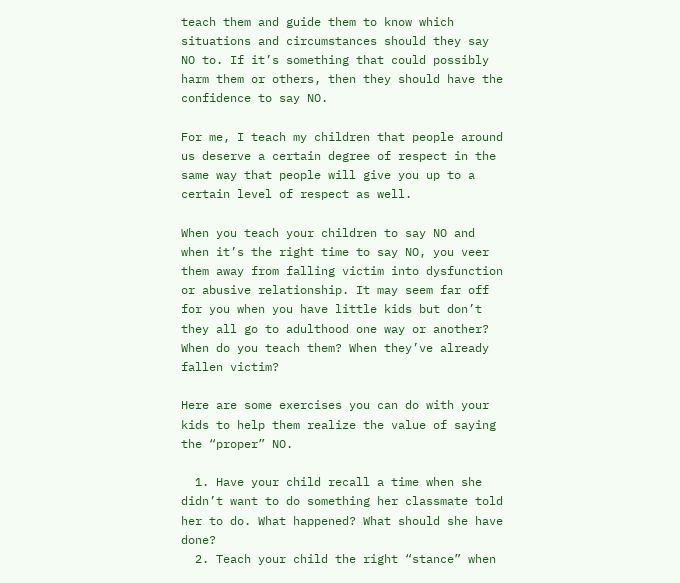teach them and guide them to know which situations and circumstances should they say NO to. If it’s something that could possibly harm them or others, then they should have the confidence to say NO.

For me, I teach my children that people around us deserve a certain degree of respect in the same way that people will give you up to a certain level of respect as well.

When you teach your children to say NO and when it’s the right time to say NO, you veer them away from falling victim into dysfunction or abusive relationship. It may seem far off for you when you have little kids but don’t they all go to adulthood one way or another? When do you teach them? When they’ve already fallen victim?

Here are some exercises you can do with your kids to help them realize the value of saying the “proper” NO.

  1. Have your child recall a time when she didn’t want to do something her classmate told her to do. What happened? What should she have done?
  2. Teach your child the right “stance” when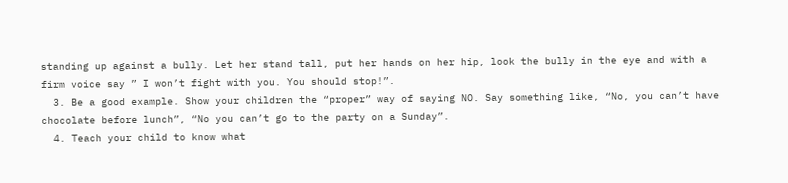standing up against a bully. Let her stand tall, put her hands on her hip, look the bully in the eye and with a firm voice say ” I won’t fight with you. You should stop!”.
  3. Be a good example. Show your children the “proper” way of saying NO. Say something like, “No, you can’t have chocolate before lunch”, “No you can’t go to the party on a Sunday”.
  4. Teach your child to know what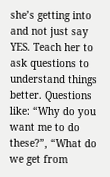she’s getting into and not just say YES. Teach her to ask questions to understand things better. Questions like: “Why do you want me to do these?”, “What do we get from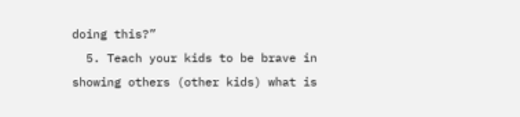doing this?”
  5. Teach your kids to be brave in showing others (other kids) what is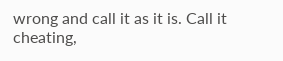wrong and call it as it is. Call it cheating,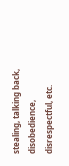stealing, talking back, disobedience, disrespectful, etc.